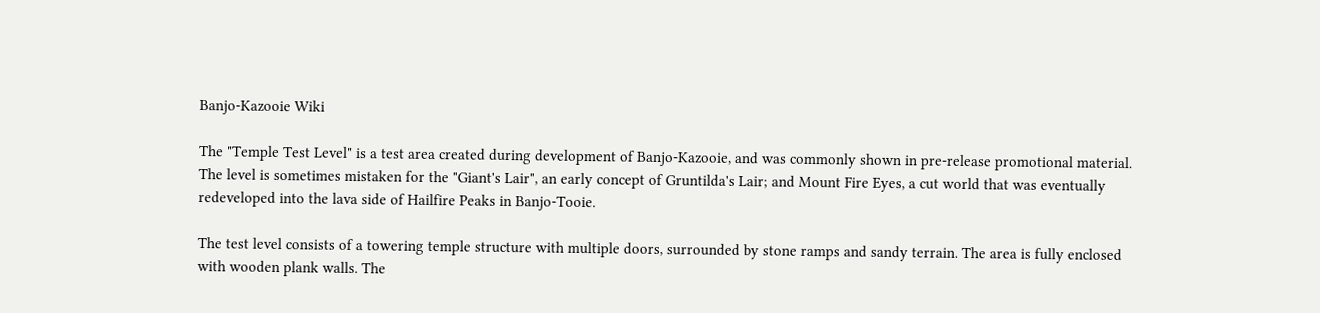Banjo-Kazooie Wiki

The "Temple Test Level" is a test area created during development of Banjo-Kazooie, and was commonly shown in pre-release promotional material. The level is sometimes mistaken for the "Giant's Lair", an early concept of Gruntilda's Lair; and Mount Fire Eyes, a cut world that was eventually redeveloped into the lava side of Hailfire Peaks in Banjo-Tooie.

The test level consists of a towering temple structure with multiple doors, surrounded by stone ramps and sandy terrain. The area is fully enclosed with wooden plank walls. The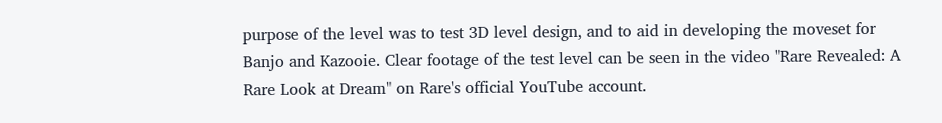purpose of the level was to test 3D level design, and to aid in developing the moveset for Banjo and Kazooie. Clear footage of the test level can be seen in the video "Rare Revealed: A Rare Look at Dream" on Rare's official YouTube account.